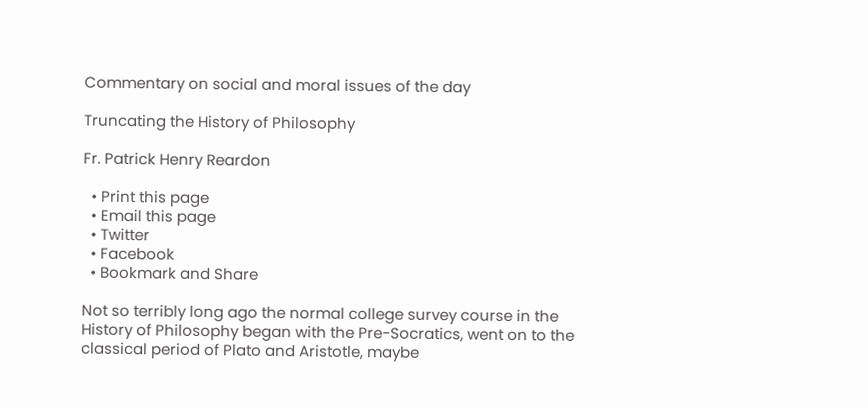Commentary on social and moral issues of the day

Truncating the History of Philosophy

Fr. Patrick Henry Reardon

  • Print this page
  • Email this page
  • Twitter
  • Facebook
  • Bookmark and Share

Not so terribly long ago the normal college survey course in the History of Philosophy began with the Pre-Socratics, went on to the classical period of Plato and Aristotle, maybe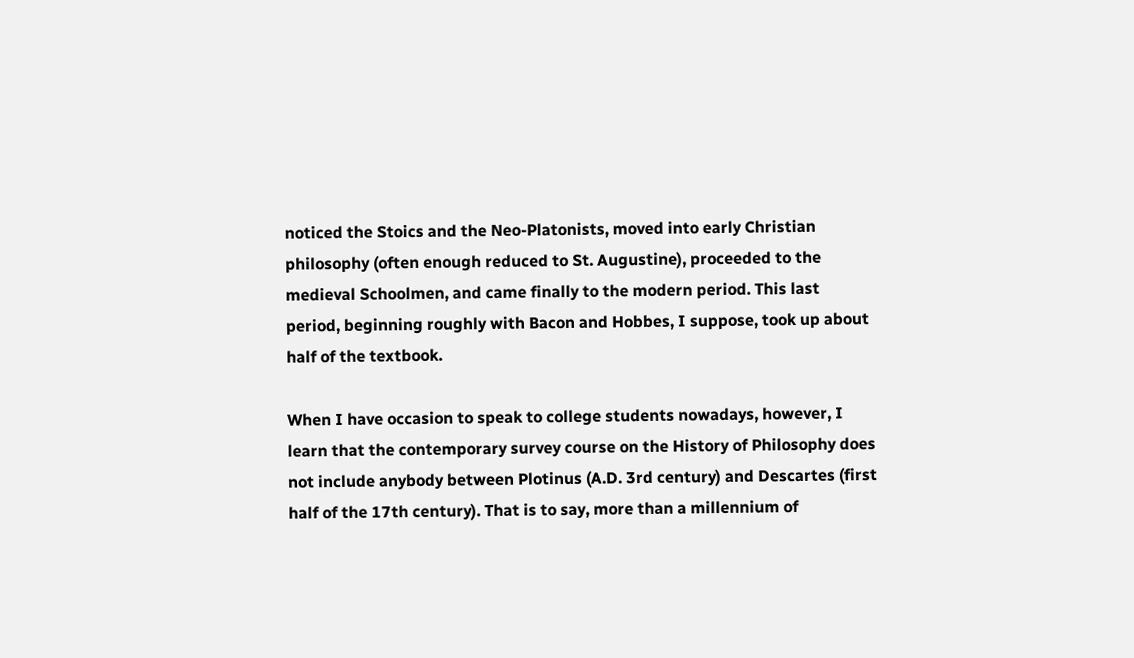noticed the Stoics and the Neo-Platonists, moved into early Christian philosophy (often enough reduced to St. Augustine), proceeded to the medieval Schoolmen, and came finally to the modern period. This last period, beginning roughly with Bacon and Hobbes, I suppose, took up about half of the textbook.

When I have occasion to speak to college students nowadays, however, I learn that the contemporary survey course on the History of Philosophy does not include anybody between Plotinus (A.D. 3rd century) and Descartes (first half of the 17th century). That is to say, more than a millennium of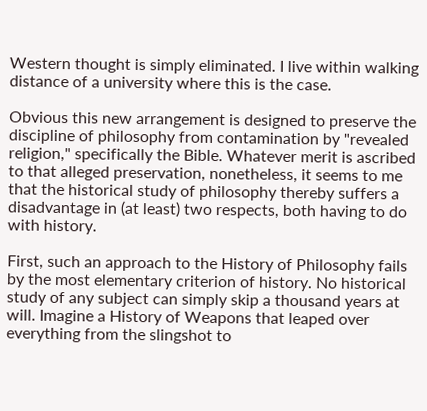Western thought is simply eliminated. I live within walking distance of a university where this is the case.

Obvious this new arrangement is designed to preserve the discipline of philosophy from contamination by "revealed religion," specifically the Bible. Whatever merit is ascribed to that alleged preservation, nonetheless, it seems to me that the historical study of philosophy thereby suffers a disadvantage in (at least) two respects, both having to do with history.

First, such an approach to the History of Philosophy fails by the most elementary criterion of history. No historical study of any subject can simply skip a thousand years at will. Imagine a History of Weapons that leaped over everything from the slingshot to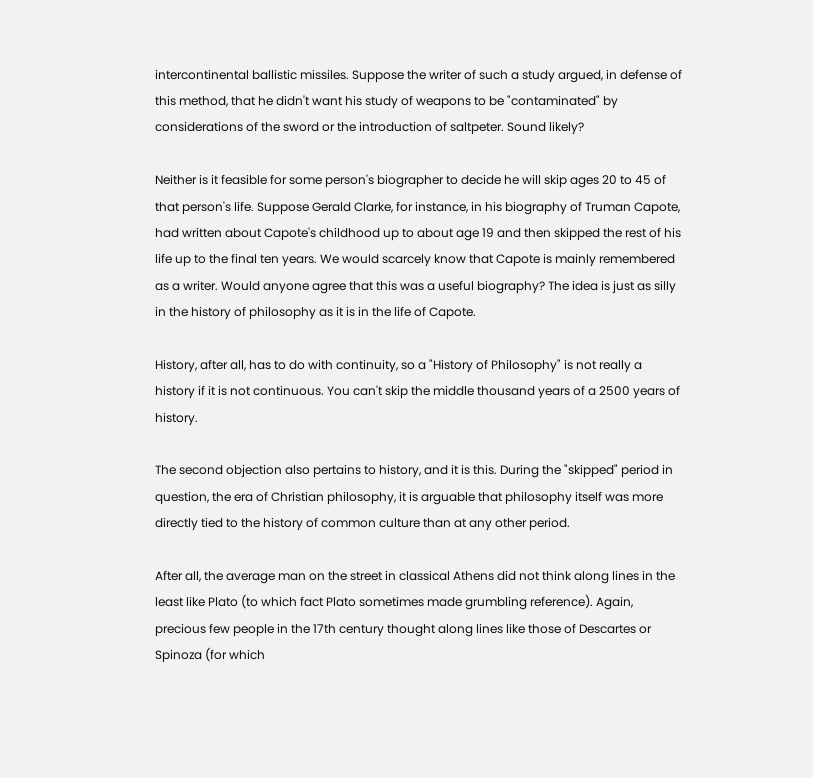intercontinental ballistic missiles. Suppose the writer of such a study argued, in defense of this method, that he didn't want his study of weapons to be "contaminated" by considerations of the sword or the introduction of saltpeter. Sound likely?

Neither is it feasible for some person's biographer to decide he will skip ages 20 to 45 of that person's life. Suppose Gerald Clarke, for instance, in his biography of Truman Capote, had written about Capote's childhood up to about age 19 and then skipped the rest of his life up to the final ten years. We would scarcely know that Capote is mainly remembered as a writer. Would anyone agree that this was a useful biography? The idea is just as silly in the history of philosophy as it is in the life of Capote.

History, after all, has to do with continuity, so a "History of Philosophy" is not really a history if it is not continuous. You can't skip the middle thousand years of a 2500 years of history.

The second objection also pertains to history, and it is this. During the "skipped" period in question, the era of Christian philosophy, it is arguable that philosophy itself was more directly tied to the history of common culture than at any other period.

After all, the average man on the street in classical Athens did not think along lines in the least like Plato (to which fact Plato sometimes made grumbling reference). Again, precious few people in the 17th century thought along lines like those of Descartes or Spinoza (for which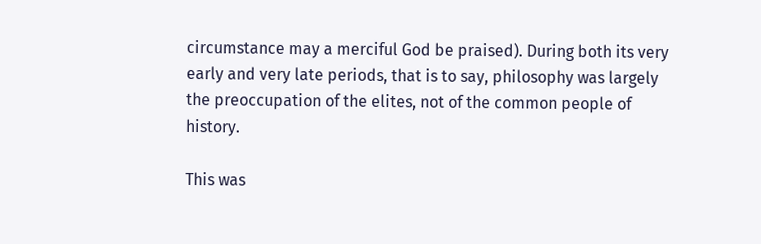circumstance may a merciful God be praised). During both its very early and very late periods, that is to say, philosophy was largely the preoccupation of the elites, not of the common people of history.

This was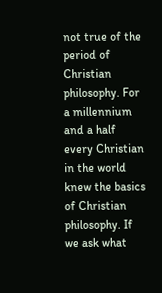not true of the period of Christian philosophy. For a millennium and a half every Christian in the world knew the basics of Christian philosophy. If we ask what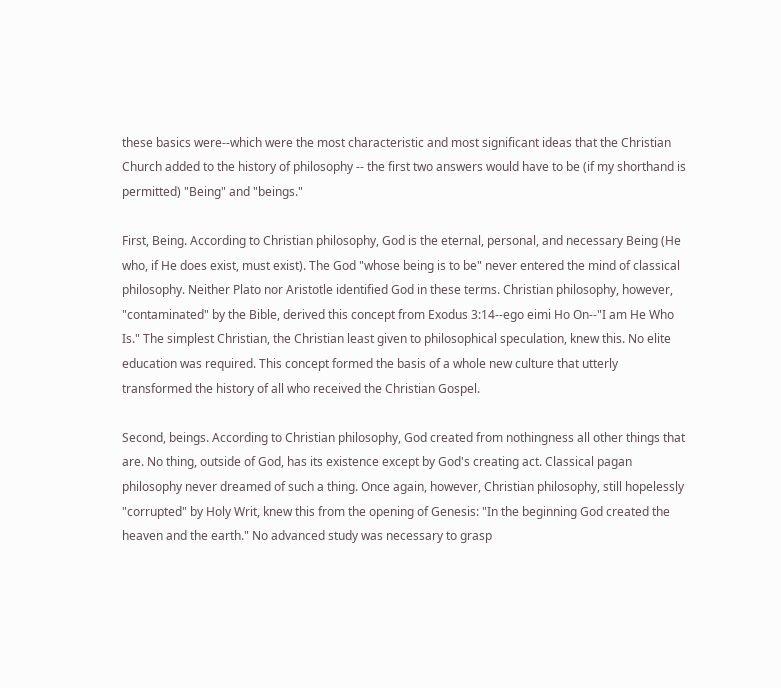these basics were--which were the most characteristic and most significant ideas that the Christian Church added to the history of philosophy -- the first two answers would have to be (if my shorthand is permitted) "Being" and "beings."

First, Being. According to Christian philosophy, God is the eternal, personal, and necessary Being (He who, if He does exist, must exist). The God "whose being is to be" never entered the mind of classical philosophy. Neither Plato nor Aristotle identified God in these terms. Christian philosophy, however, "contaminated" by the Bible, derived this concept from Exodus 3:14--ego eimi Ho On--"I am He Who Is." The simplest Christian, the Christian least given to philosophical speculation, knew this. No elite education was required. This concept formed the basis of a whole new culture that utterly transformed the history of all who received the Christian Gospel.

Second, beings. According to Christian philosophy, God created from nothingness all other things that are. No thing, outside of God, has its existence except by God's creating act. Classical pagan philosophy never dreamed of such a thing. Once again, however, Christian philosophy, still hopelessly "corrupted" by Holy Writ, knew this from the opening of Genesis: "In the beginning God created the heaven and the earth." No advanced study was necessary to grasp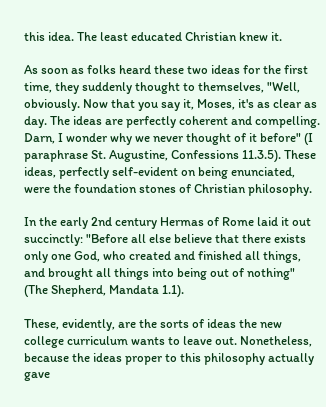this idea. The least educated Christian knew it.

As soon as folks heard these two ideas for the first time, they suddenly thought to themselves, "Well, obviously. Now that you say it, Moses, it's as clear as day. The ideas are perfectly coherent and compelling. Darn, I wonder why we never thought of it before" (I paraphrase St. Augustine, Confessions 11.3.5). These ideas, perfectly self-evident on being enunciated, were the foundation stones of Christian philosophy.

In the early 2nd century Hermas of Rome laid it out succinctly: "Before all else believe that there exists only one God, who created and finished all things, and brought all things into being out of nothing" (The Shepherd, Mandata 1.1).

These, evidently, are the sorts of ideas the new college curriculum wants to leave out. Nonetheless, because the ideas proper to this philosophy actually gave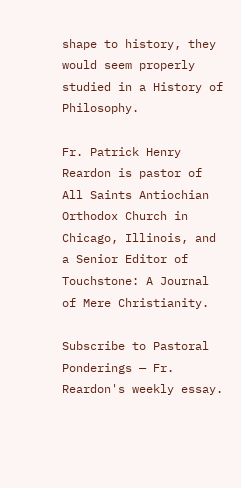shape to history, they would seem properly studied in a History of Philosophy.

Fr. Patrick Henry Reardon is pastor of All Saints Antiochian Orthodox Church in Chicago, Illinois, and a Senior Editor of Touchstone: A Journal of Mere Christianity.

Subscribe to Pastoral Ponderings — Fr. Reardon's weekly essay.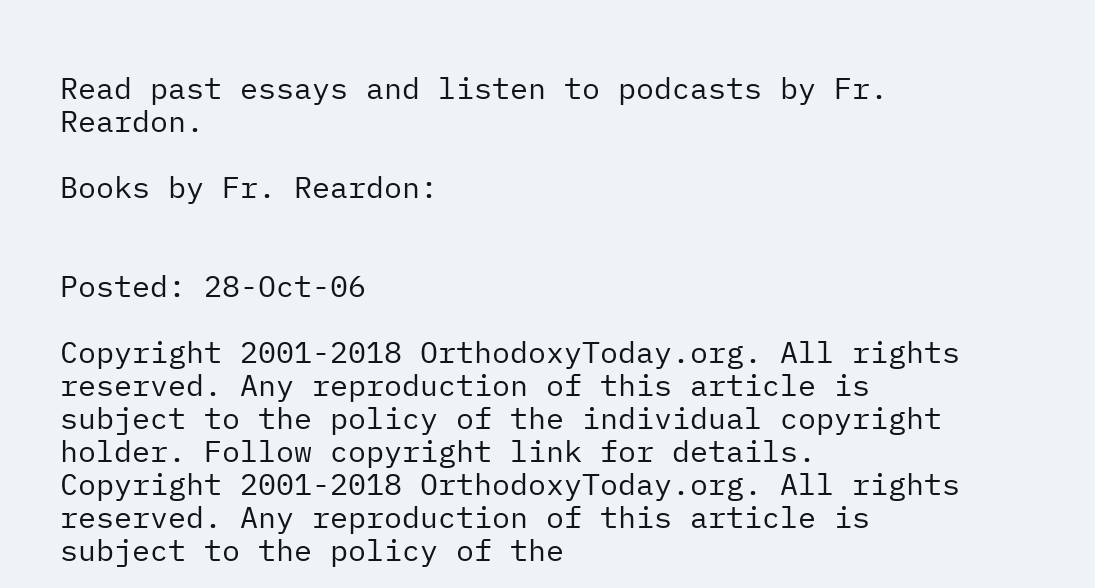Read past essays and listen to podcasts by Fr. Reardon.

Books by Fr. Reardon:


Posted: 28-Oct-06

Copyright 2001-2018 OrthodoxyToday.org. All rights reserved. Any reproduction of this article is subject to the policy of the individual copyright holder. Follow copyright link for details.
Copyright 2001-2018 OrthodoxyToday.org. All rights reserved. Any reproduction of this article is subject to the policy of the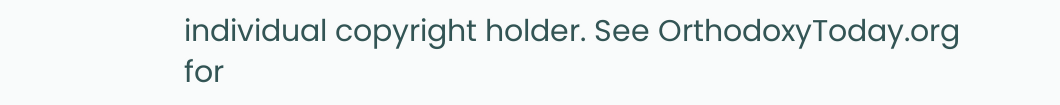individual copyright holder. See OrthodoxyToday.org for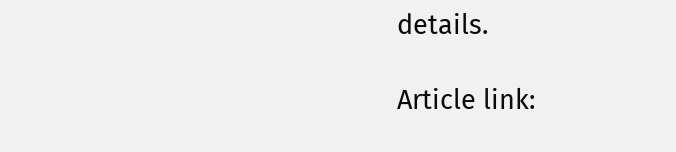details.

Article link: